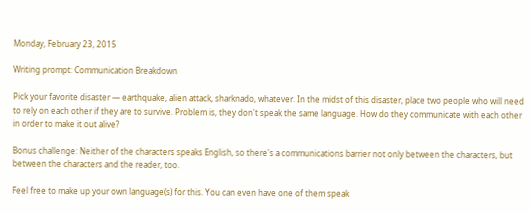Monday, February 23, 2015

Writing prompt: Communication Breakdown

Pick your favorite disaster — earthquake, alien attack, sharknado, whatever. In the midst of this disaster, place two people who will need to rely on each other if they are to survive. Problem is, they don't speak the same language. How do they communicate with each other in order to make it out alive?

Bonus challenge: Neither of the characters speaks English, so there's a communications barrier not only between the characters, but between the characters and the reader, too.

Feel free to make up your own language(s) for this. You can even have one of them speak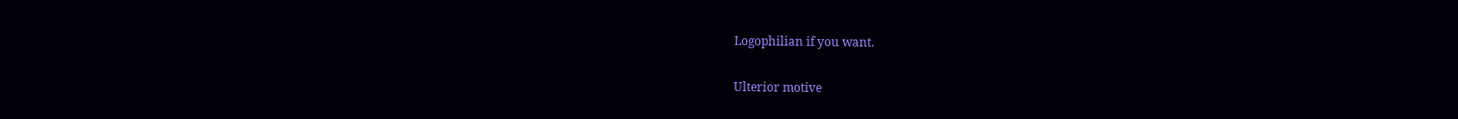Logophilian if you want.

Ulterior motive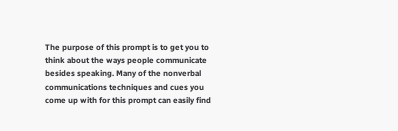The purpose of this prompt is to get you to think about the ways people communicate besides speaking. Many of the nonverbal communications techniques and cues you come up with for this prompt can easily find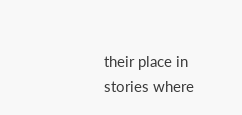their place in stories where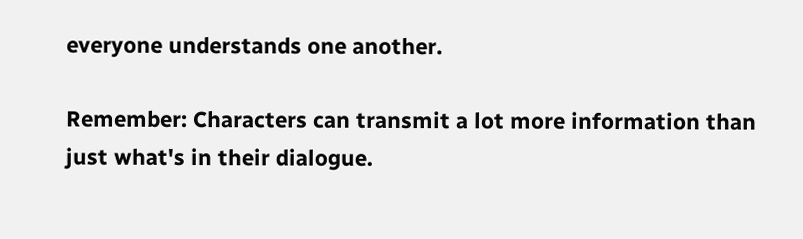everyone understands one another.

Remember: Characters can transmit a lot more information than just what's in their dialogue.